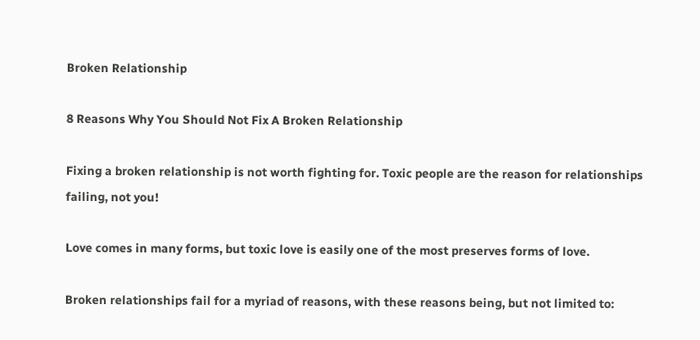Broken Relationship

8 Reasons Why You Should Not Fix A Broken Relationship

Fixing a broken relationship is not worth fighting for. Toxic people are the reason for relationships failing, not you!

Love comes in many forms, but toxic love is easily one of the most preserves forms of love.

Broken relationships fail for a myriad of reasons, with these reasons being, but not limited to: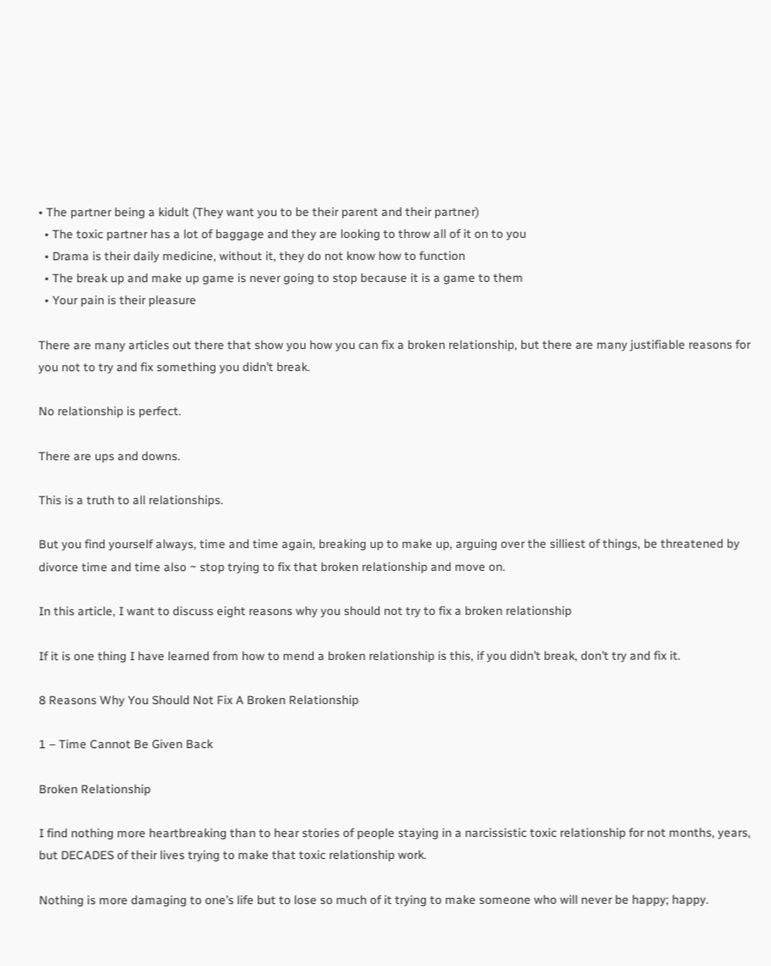• The partner being a kidult (They want you to be their parent and their partner)
  • The toxic partner has a lot of baggage and they are looking to throw all of it on to you
  • Drama is their daily medicine, without it, they do not know how to function
  • The break up and make up game is never going to stop because it is a game to them
  • Your pain is their pleasure

There are many articles out there that show you how you can fix a broken relationship, but there are many justifiable reasons for you not to try and fix something you didn’t break.

No relationship is perfect.

There are ups and downs.

This is a truth to all relationships.

But you find yourself always, time and time again, breaking up to make up, arguing over the silliest of things, be threatened by divorce time and time also ~ stop trying to fix that broken relationship and move on.

In this article, I want to discuss eight reasons why you should not try to fix a broken relationship

If it is one thing I have learned from how to mend a broken relationship is this, if you didn’t break, don’t try and fix it.

8 Reasons Why You Should Not Fix A Broken Relationship

1 – Time Cannot Be Given Back

Broken Relationship

I find nothing more heartbreaking than to hear stories of people staying in a narcissistic toxic relationship for not months, years, but DECADES of their lives trying to make that toxic relationship work.

Nothing is more damaging to one’s life but to lose so much of it trying to make someone who will never be happy; happy.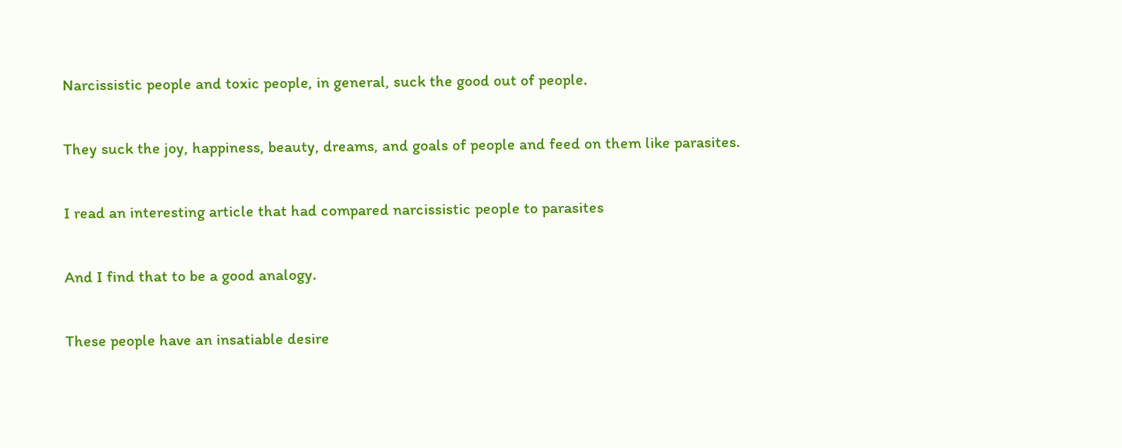Narcissistic people and toxic people, in general, suck the good out of people.

They suck the joy, happiness, beauty, dreams, and goals of people and feed on them like parasites.

I read an interesting article that had compared narcissistic people to parasites

And I find that to be a good analogy.

These people have an insatiable desire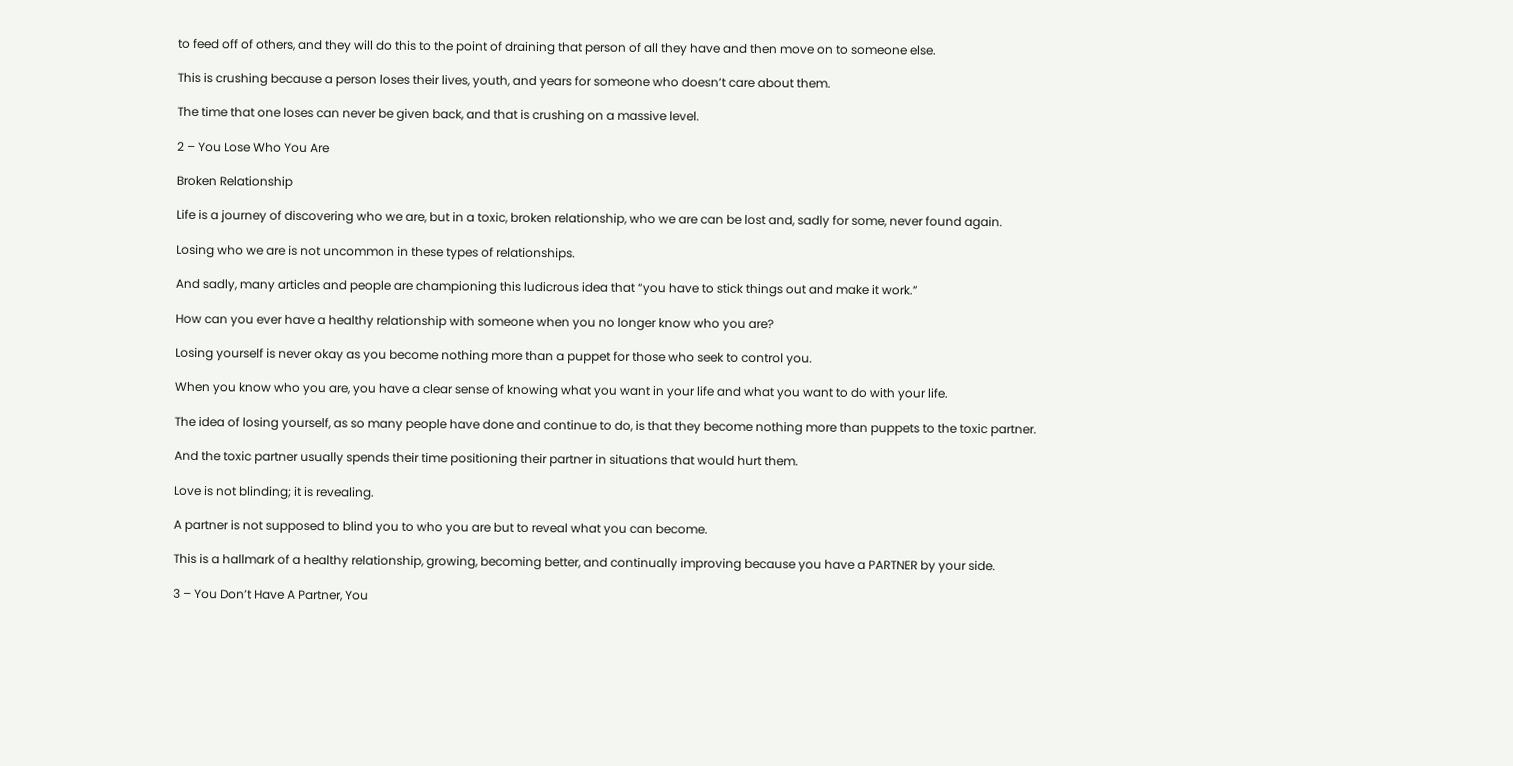to feed off of others, and they will do this to the point of draining that person of all they have and then move on to someone else.

This is crushing because a person loses their lives, youth, and years for someone who doesn’t care about them.

The time that one loses can never be given back, and that is crushing on a massive level.

2 – You Lose Who You Are

Broken Relationship

Life is a journey of discovering who we are, but in a toxic, broken relationship, who we are can be lost and, sadly for some, never found again.

Losing who we are is not uncommon in these types of relationships.

And sadly, many articles and people are championing this ludicrous idea that “you have to stick things out and make it work.”

How can you ever have a healthy relationship with someone when you no longer know who you are?

Losing yourself is never okay as you become nothing more than a puppet for those who seek to control you.

When you know who you are, you have a clear sense of knowing what you want in your life and what you want to do with your life.

The idea of losing yourself, as so many people have done and continue to do, is that they become nothing more than puppets to the toxic partner.

And the toxic partner usually spends their time positioning their partner in situations that would hurt them.

Love is not blinding; it is revealing.

A partner is not supposed to blind you to who you are but to reveal what you can become.

This is a hallmark of a healthy relationship, growing, becoming better, and continually improving because you have a PARTNER by your side.

3 – You Don’t Have A Partner, You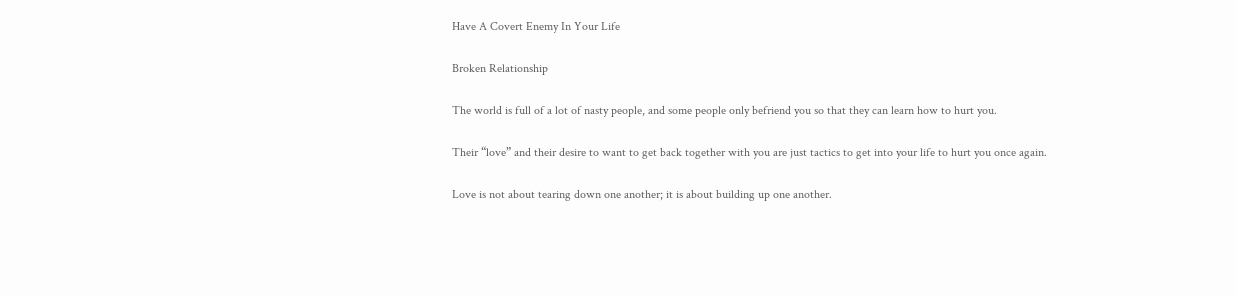Have A Covert Enemy In Your Life

Broken Relationship

The world is full of a lot of nasty people, and some people only befriend you so that they can learn how to hurt you.

Their “love” and their desire to want to get back together with you are just tactics to get into your life to hurt you once again.

Love is not about tearing down one another; it is about building up one another.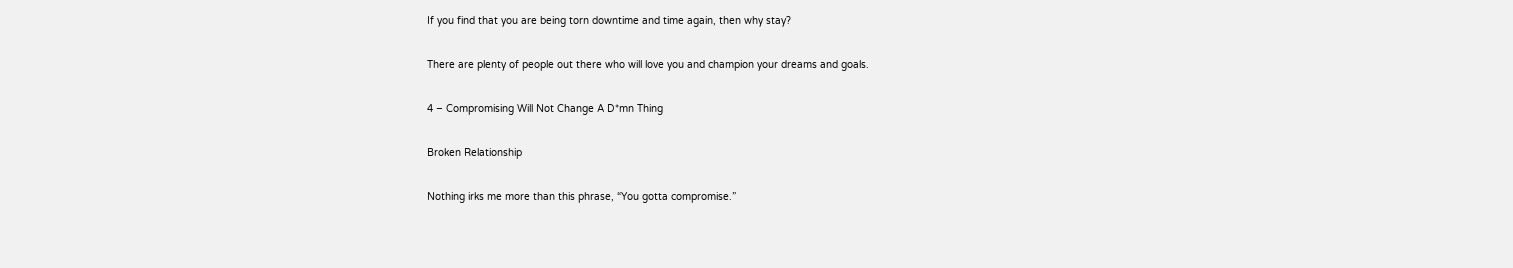If you find that you are being torn downtime and time again, then why stay?

There are plenty of people out there who will love you and champion your dreams and goals.

4 – Compromising Will Not Change A D*mn Thing

Broken Relationship

Nothing irks me more than this phrase, “You gotta compromise.”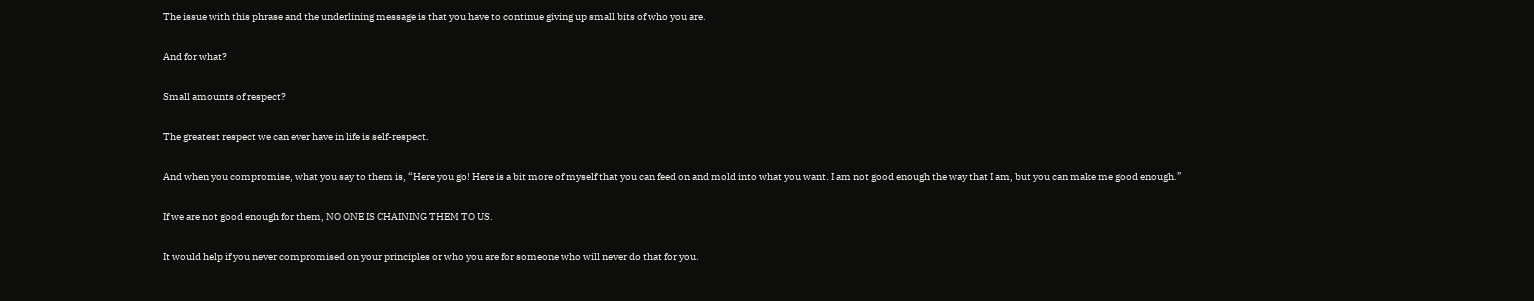The issue with this phrase and the underlining message is that you have to continue giving up small bits of who you are.

And for what?

Small amounts of respect?

The greatest respect we can ever have in life is self-respect.

And when you compromise, what you say to them is, “Here you go! Here is a bit more of myself that you can feed on and mold into what you want. I am not good enough the way that I am, but you can make me good enough.”

If we are not good enough for them, NO ONE IS CHAINING THEM TO US.

It would help if you never compromised on your principles or who you are for someone who will never do that for you.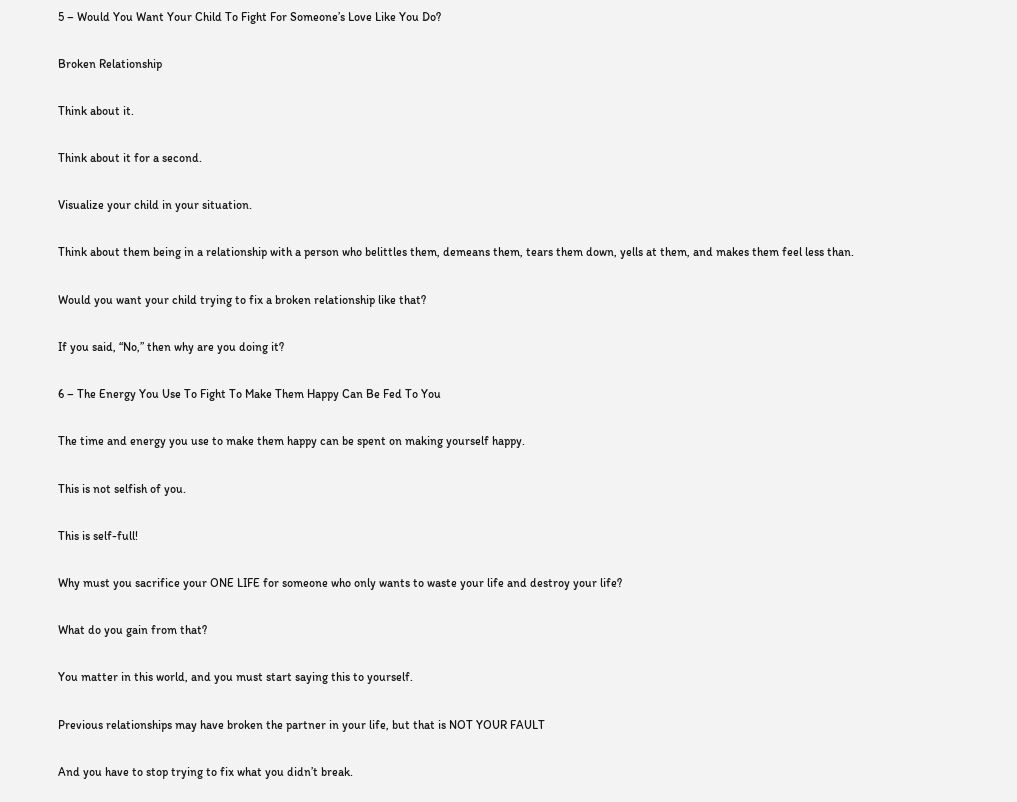5 – Would You Want Your Child To Fight For Someone’s Love Like You Do?

Broken Relationship

Think about it.

Think about it for a second.

Visualize your child in your situation.

Think about them being in a relationship with a person who belittles them, demeans them, tears them down, yells at them, and makes them feel less than.

Would you want your child trying to fix a broken relationship like that?

If you said, “No,” then why are you doing it?

6 – The Energy You Use To Fight To Make Them Happy Can Be Fed To You

The time and energy you use to make them happy can be spent on making yourself happy.

This is not selfish of you.

This is self-full!

Why must you sacrifice your ONE LIFE for someone who only wants to waste your life and destroy your life?

What do you gain from that?

You matter in this world, and you must start saying this to yourself.

Previous relationships may have broken the partner in your life, but that is NOT YOUR FAULT

And you have to stop trying to fix what you didn’t break.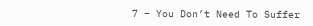7 – You Don’t Need To Suffer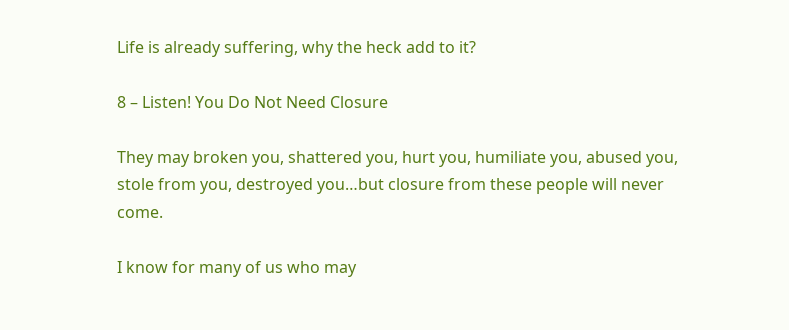Life is already suffering, why the heck add to it?

8 – Listen! You Do Not Need Closure

They may broken you, shattered you, hurt you, humiliate you, abused you, stole from you, destroyed you…but closure from these people will never come.

I know for many of us who may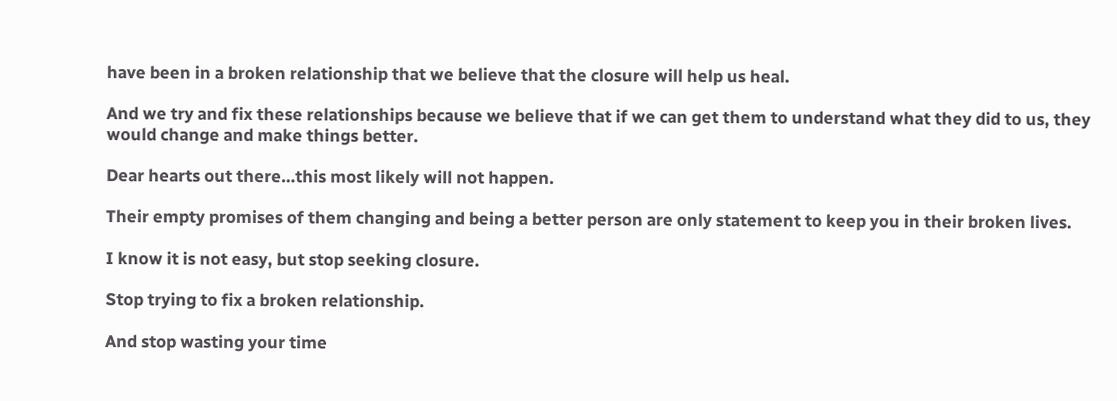have been in a broken relationship that we believe that the closure will help us heal.

And we try and fix these relationships because we believe that if we can get them to understand what they did to us, they would change and make things better.

Dear hearts out there…this most likely will not happen.

Their empty promises of them changing and being a better person are only statement to keep you in their broken lives.

I know it is not easy, but stop seeking closure.

Stop trying to fix a broken relationship.

And stop wasting your time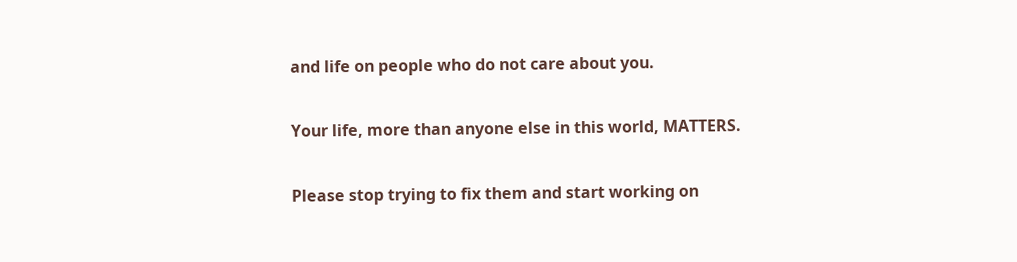and life on people who do not care about you.

Your life, more than anyone else in this world, MATTERS.

Please stop trying to fix them and start working on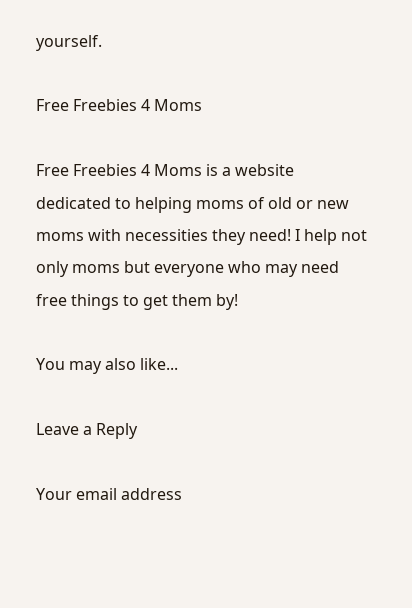yourself.

Free Freebies 4 Moms

Free Freebies 4 Moms is a website dedicated to helping moms of old or new moms with necessities they need! I help not only moms but everyone who may need free things to get them by!

You may also like...

Leave a Reply

Your email address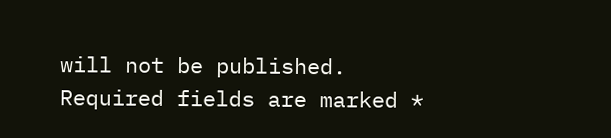will not be published. Required fields are marked *